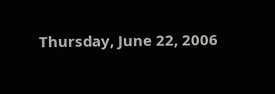Thursday, June 22, 2006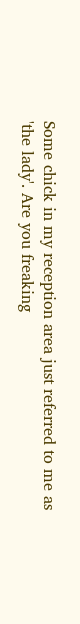Some chick in my reception area just referred to me as 'the lady'. Are you freaking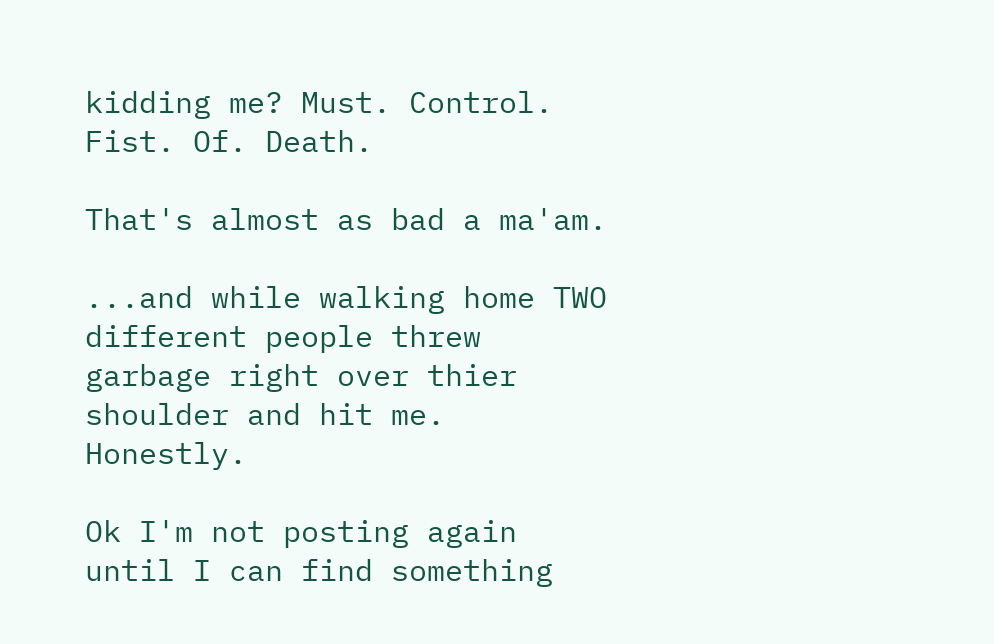kidding me? Must. Control. Fist. Of. Death.

That's almost as bad a ma'am.

...and while walking home TWO different people threw garbage right over thier shoulder and hit me. Honestly.

Ok I'm not posting again until I can find something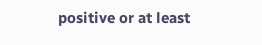positive or at least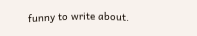funny to write about.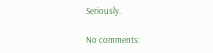Seriously.

No comments: